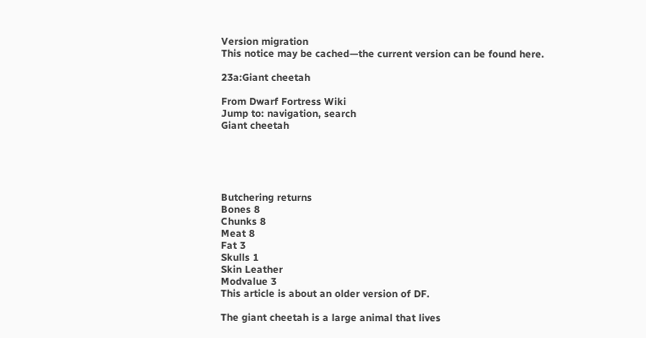Version migration
This notice may be cached—the current version can be found here.

23a:Giant cheetah

From Dwarf Fortress Wiki
Jump to: navigation, search
Giant cheetah





Butchering returns
Bones 8
Chunks 8
Meat 8
Fat 3
Skulls 1
Skin Leather
Modvalue 3
This article is about an older version of DF.

The giant cheetah is a large animal that lives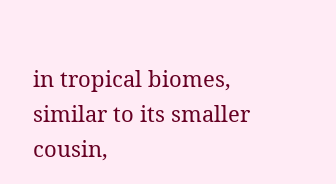in tropical biomes, similar to its smaller cousin,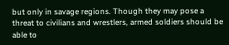but only in savage regions. Though they may pose a threat to civilians and wrestlers, armed soldiers should be able to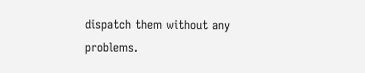dispatch them without any problems.